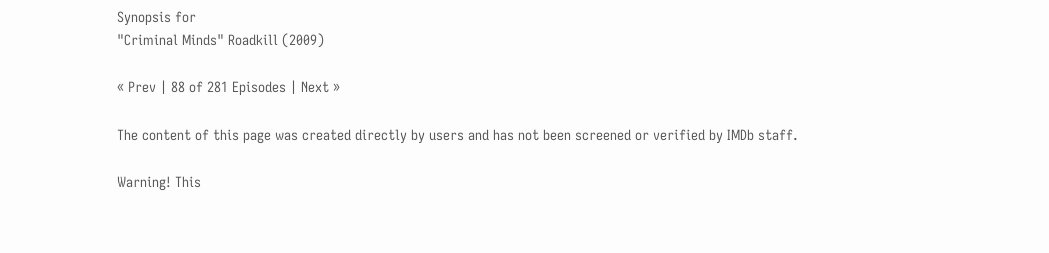Synopsis for
"Criminal Minds" Roadkill (2009)

« Prev | 88 of 281 Episodes | Next »

The content of this page was created directly by users and has not been screened or verified by IMDb staff.

Warning! This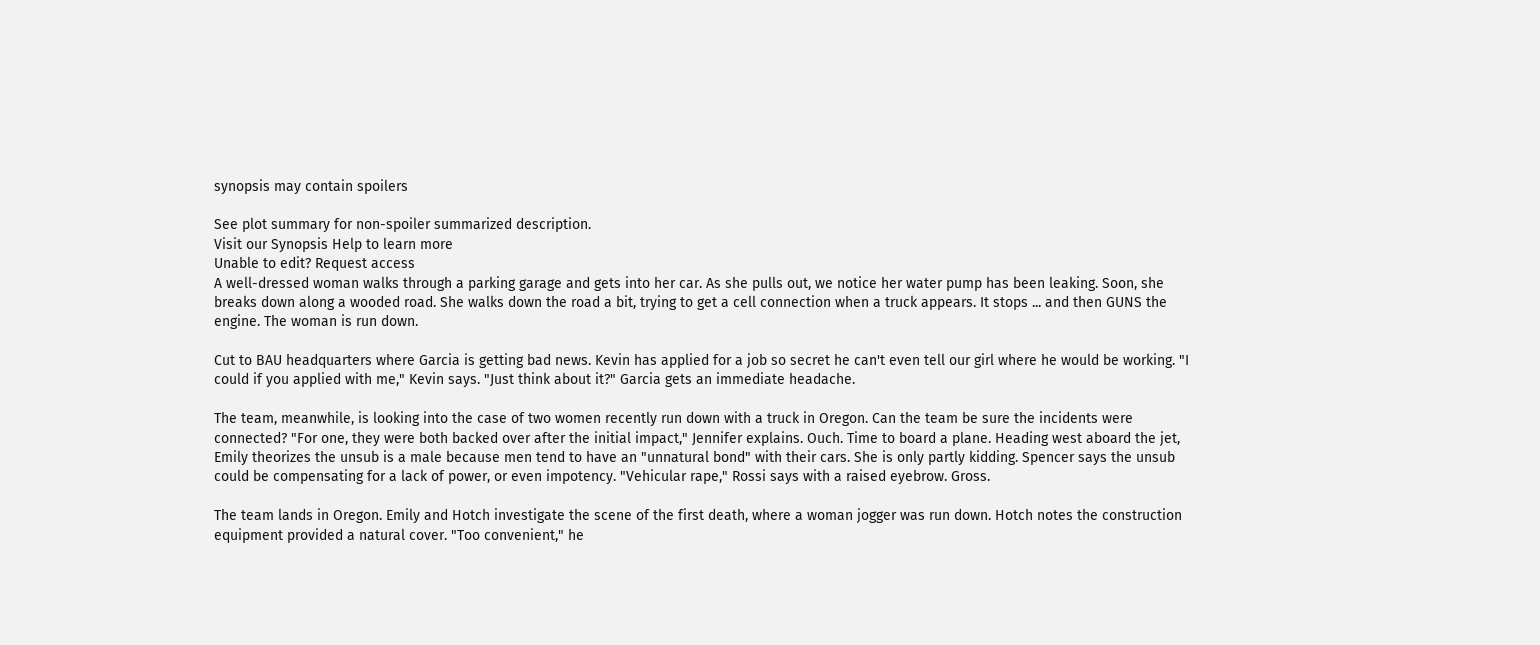synopsis may contain spoilers

See plot summary for non-spoiler summarized description.
Visit our Synopsis Help to learn more
Unable to edit? Request access
A well-dressed woman walks through a parking garage and gets into her car. As she pulls out, we notice her water pump has been leaking. Soon, she breaks down along a wooded road. She walks down the road a bit, trying to get a cell connection when a truck appears. It stops ... and then GUNS the engine. The woman is run down.

Cut to BAU headquarters where Garcia is getting bad news. Kevin has applied for a job so secret he can't even tell our girl where he would be working. "I could if you applied with me," Kevin says. "Just think about it?" Garcia gets an immediate headache.

The team, meanwhile, is looking into the case of two women recently run down with a truck in Oregon. Can the team be sure the incidents were connected? "For one, they were both backed over after the initial impact," Jennifer explains. Ouch. Time to board a plane. Heading west aboard the jet, Emily theorizes the unsub is a male because men tend to have an "unnatural bond" with their cars. She is only partly kidding. Spencer says the unsub could be compensating for a lack of power, or even impotency. "Vehicular rape," Rossi says with a raised eyebrow. Gross.

The team lands in Oregon. Emily and Hotch investigate the scene of the first death, where a woman jogger was run down. Hotch notes the construction equipment provided a natural cover. "Too convenient," he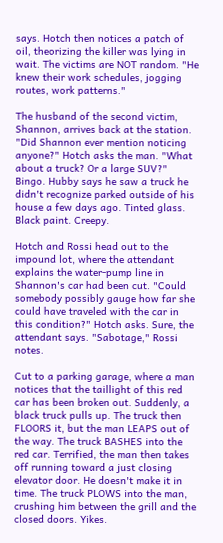says. Hotch then notices a patch of oil, theorizing the killer was lying in wait. The victims are NOT random. "He knew their work schedules, jogging routes, work patterns."

The husband of the second victim, Shannon, arrives back at the station. "Did Shannon ever mention noticing anyone?" Hotch asks the man. "What about a truck? Or a large SUV?" Bingo. Hubby says he saw a truck he didn't recognize parked outside of his house a few days ago. Tinted glass. Black paint. Creepy.

Hotch and Rossi head out to the impound lot, where the attendant explains the water-pump line in Shannon's car had been cut. "Could somebody possibly gauge how far she could have traveled with the car in this condition?" Hotch asks. Sure, the attendant says. "Sabotage," Rossi notes.

Cut to a parking garage, where a man notices that the taillight of this red car has been broken out. Suddenly, a black truck pulls up. The truck then FLOORS it, but the man LEAPS out of the way. The truck BASHES into the red car. Terrified, the man then takes off running toward a just closing elevator door. He doesn't make it in time. The truck PLOWS into the man, crushing him between the grill and the closed doors. Yikes.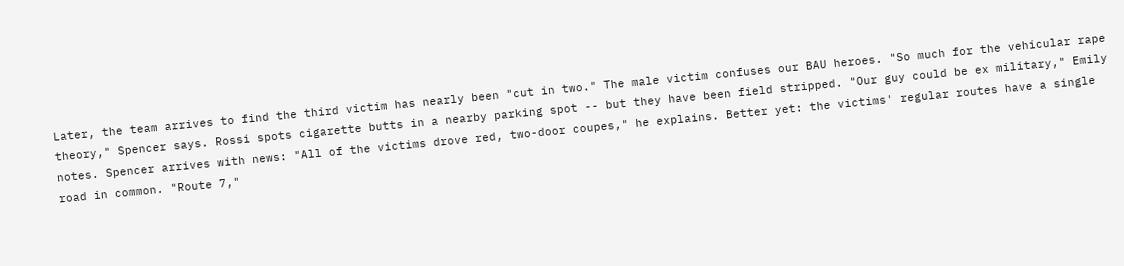Later, the team arrives to find the third victim has nearly been "cut in two." The male victim confuses our BAU heroes. "So much for the vehicular rape theory," Spencer says. Rossi spots cigarette butts in a nearby parking spot -- but they have been field stripped. "Our guy could be ex military," Emily notes. Spencer arrives with news: "All of the victims drove red, two-door coupes," he explains. Better yet: the victims' regular routes have a single road in common. "Route 7,"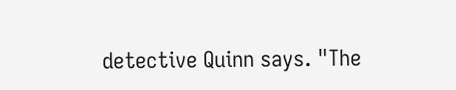detective Quinn says. "The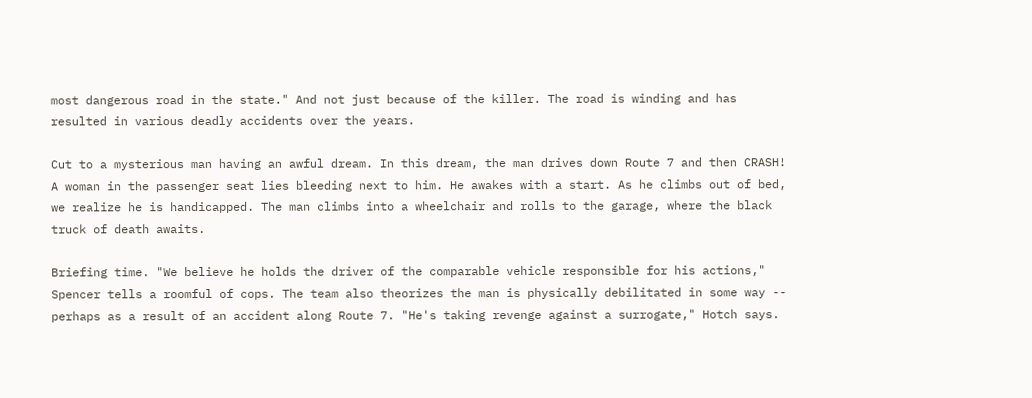most dangerous road in the state." And not just because of the killer. The road is winding and has resulted in various deadly accidents over the years.

Cut to a mysterious man having an awful dream. In this dream, the man drives down Route 7 and then CRASH! A woman in the passenger seat lies bleeding next to him. He awakes with a start. As he climbs out of bed, we realize he is handicapped. The man climbs into a wheelchair and rolls to the garage, where the black truck of death awaits.

Briefing time. "We believe he holds the driver of the comparable vehicle responsible for his actions," Spencer tells a roomful of cops. The team also theorizes the man is physically debilitated in some way -- perhaps as a result of an accident along Route 7. "He's taking revenge against a surrogate," Hotch says.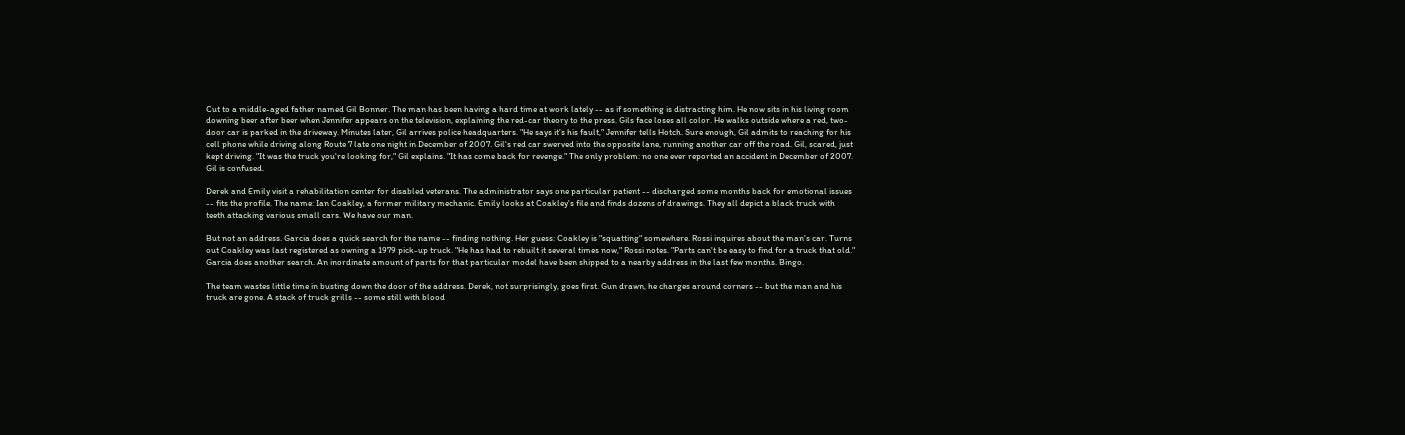Cut to a middle-aged father named Gil Bonner. The man has been having a hard time at work lately -- as if something is distracting him. He now sits in his living room downing beer after beer when Jennifer appears on the television, explaining the red-car theory to the press. Gils face loses all color. He walks outside where a red, two-door car is parked in the driveway. Minutes later, Gil arrives police headquarters. "He says it's his fault," Jennifer tells Hotch. Sure enough, Gil admits to reaching for his cell phone while driving along Route 7 late one night in December of 2007. Gil's red car swerved into the opposite lane, running another car off the road. Gil, scared, just kept driving. "It was the truck you're looking for," Gil explains. "It has come back for revenge." The only problem: no one ever reported an accident in December of 2007. Gil is confused.

Derek and Emily visit a rehabilitation center for disabled veterans. The administrator says one particular patient -- discharged some months back for emotional issues -- fits the profile. The name: Ian Coakley, a former military mechanic. Emily looks at Coakley's file and finds dozens of drawings. They all depict a black truck with teeth attacking various small cars. We have our man.

But not an address. Garcia does a quick search for the name -- finding nothing. Her guess: Coakley is "squatting" somewhere. Rossi inquires about the man's car. Turns out Coakley was last registered as owning a 1979 pick-up truck. "He has had to rebuilt it several times now," Rossi notes. "Parts can't be easy to find for a truck that old." Garcia does another search. An inordinate amount of parts for that particular model have been shipped to a nearby address in the last few months. Bingo.

The team wastes little time in busting down the door of the address. Derek, not surprisingly, goes first. Gun drawn, he charges around corners -- but the man and his truck are gone. A stack of truck grills -- some still with blood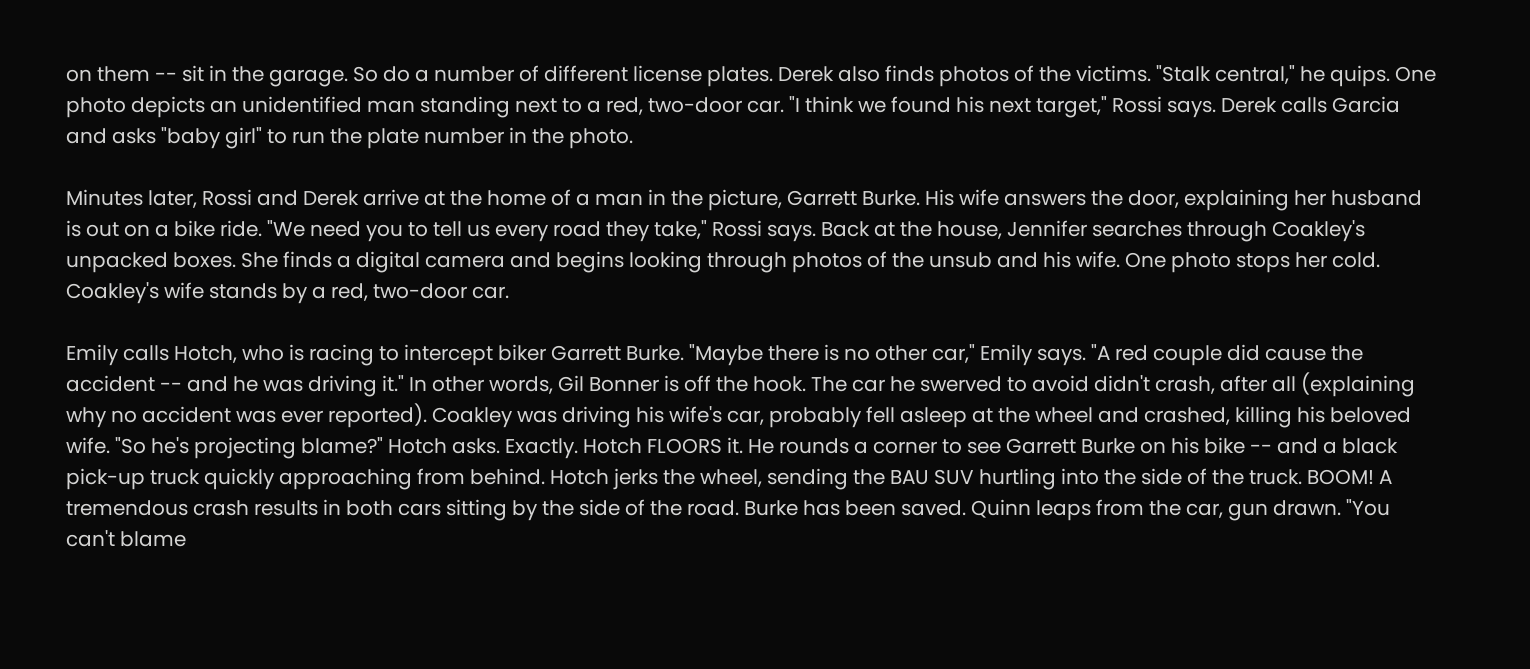on them -- sit in the garage. So do a number of different license plates. Derek also finds photos of the victims. "Stalk central," he quips. One photo depicts an unidentified man standing next to a red, two-door car. "I think we found his next target," Rossi says. Derek calls Garcia and asks "baby girl" to run the plate number in the photo.

Minutes later, Rossi and Derek arrive at the home of a man in the picture, Garrett Burke. His wife answers the door, explaining her husband is out on a bike ride. "We need you to tell us every road they take," Rossi says. Back at the house, Jennifer searches through Coakley's unpacked boxes. She finds a digital camera and begins looking through photos of the unsub and his wife. One photo stops her cold. Coakley's wife stands by a red, two-door car.

Emily calls Hotch, who is racing to intercept biker Garrett Burke. "Maybe there is no other car," Emily says. "A red couple did cause the accident -- and he was driving it." In other words, Gil Bonner is off the hook. The car he swerved to avoid didn't crash, after all (explaining why no accident was ever reported). Coakley was driving his wife's car, probably fell asleep at the wheel and crashed, killing his beloved wife. "So he's projecting blame?" Hotch asks. Exactly. Hotch FLOORS it. He rounds a corner to see Garrett Burke on his bike -- and a black pick-up truck quickly approaching from behind. Hotch jerks the wheel, sending the BAU SUV hurtling into the side of the truck. BOOM! A tremendous crash results in both cars sitting by the side of the road. Burke has been saved. Quinn leaps from the car, gun drawn. "You can't blame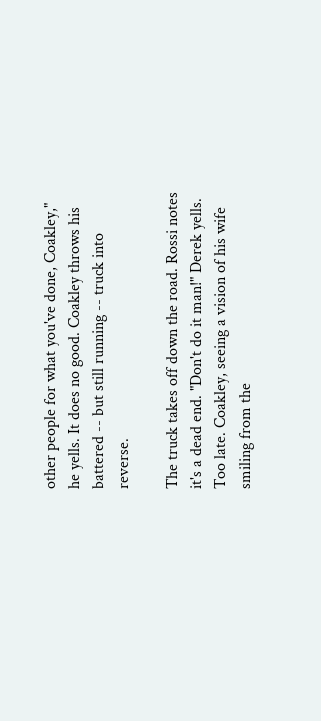other people for what you've done, Coakley," he yells. It does no good. Coakley throws his battered -- but still running -- truck into reverse.

The truck takes off down the road. Rossi notes it's a dead end. "Don't do it man!" Derek yells. Too late. Coakley, seeing a vision of his wife smiling from the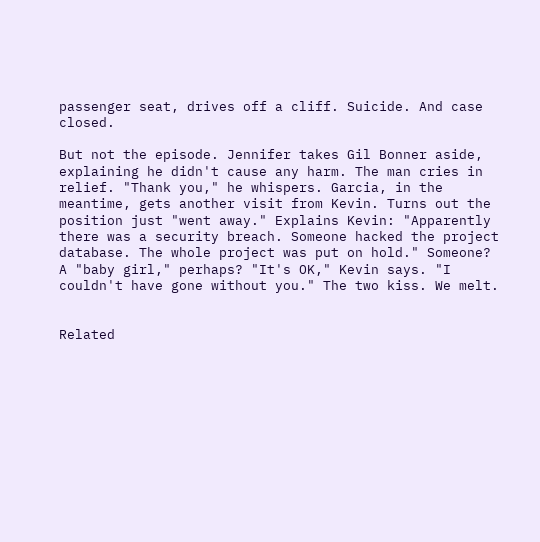passenger seat, drives off a cliff. Suicide. And case closed.

But not the episode. Jennifer takes Gil Bonner aside, explaining he didn't cause any harm. The man cries in relief. "Thank you," he whispers. Garcia, in the meantime, gets another visit from Kevin. Turns out the position just "went away." Explains Kevin: "Apparently there was a security breach. Someone hacked the project database. The whole project was put on hold." Someone? A "baby girl," perhaps? "It's OK," Kevin says. "I couldn't have gone without you." The two kiss. We melt.


Related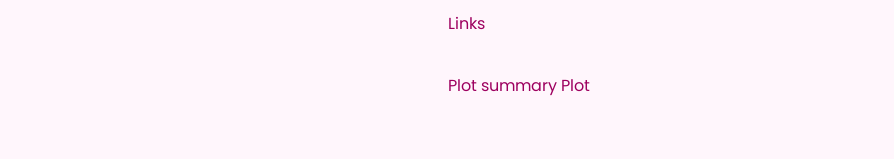Links

Plot summary Plot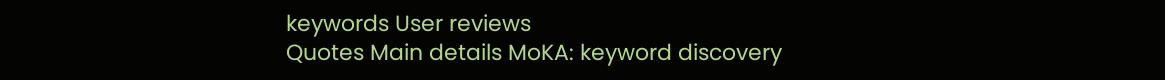keywords User reviews
Quotes Main details MoKA: keyword discovery